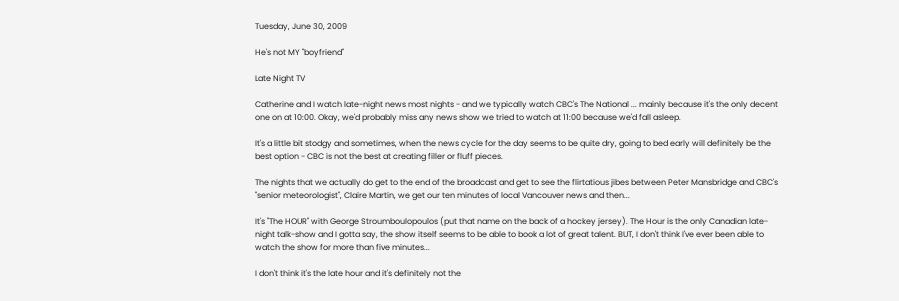Tuesday, June 30, 2009

He's not MY "boyfriend"

Late Night TV

Catherine and I watch late-night news most nights - and we typically watch CBC's The National ... mainly because it's the only decent one on at 10:00. Okay, we'd probably miss any news show we tried to watch at 11:00 because we'd fall asleep.

It's a little bit stodgy and sometimes, when the news cycle for the day seems to be quite dry, going to bed early will definitely be the best option - CBC is not the best at creating filler or fluff pieces.

The nights that we actually do get to the end of the broadcast and get to see the flirtatious jibes between Peter Mansbridge and CBC's "senior meteorologist", Claire Martin, we get our ten minutes of local Vancouver news and then...

It's "The HOUR" with George Stroumboulopoulos (put that name on the back of a hockey jersey). The Hour is the only Canadian late-night talk-show and I gotta say, the show itself seems to be able to book a lot of great talent. BUT, I don't think I've ever been able to watch the show for more than five minutes...

I don't think it's the late hour and it's definitely not the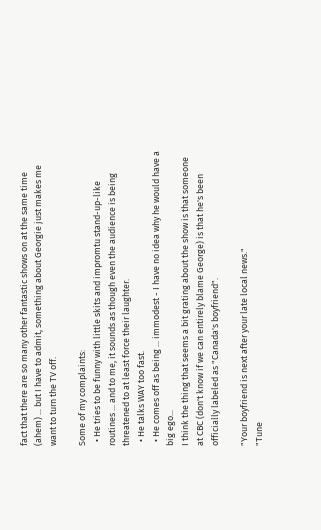fact that there are so many other fantastic shows on at the same time (ahem) ... but I have to admit, something about Georgie just makes me want to turn the TV off.

Some of my complaints:
  • He tries to be funny with little skits and impromtu stand-up-like routines ... and to me, it sounds as though even the audience is being threatened to at least force their laughter.
  • He talks WAY too fast.
  • He comes off as being ... immodest - I have no idea why he would have a big ego...
I think the thing that seems a bit grating about the show is that someone at CBC (don't know if we can entirely blame George) is that he's been officially labeled as "Canada's boyfriend".

"Your boyfriend is next after your late local news."
"Tune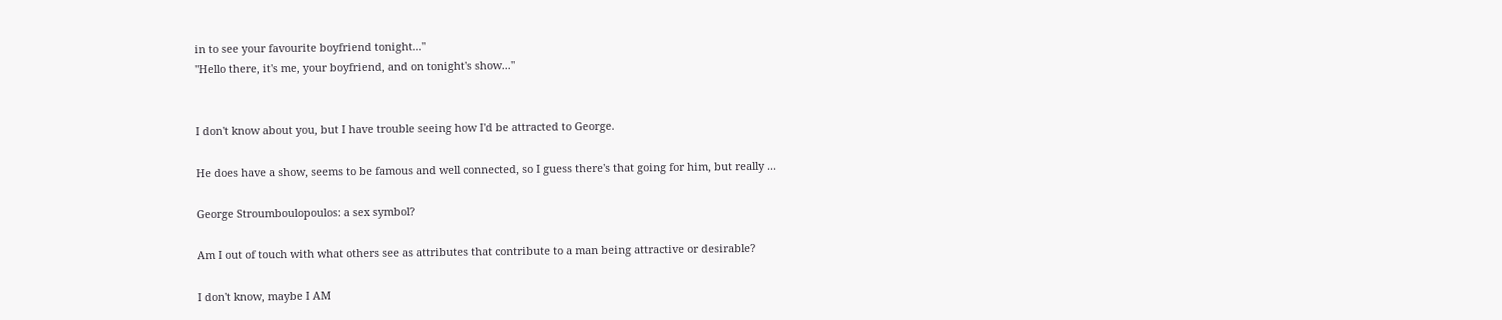in to see your favourite boyfriend tonight..."
"Hello there, it's me, your boyfriend, and on tonight's show..."


I don't know about you, but I have trouble seeing how I'd be attracted to George.

He does have a show, seems to be famous and well connected, so I guess there's that going for him, but really ...

George Stroumboulopoulos: a sex symbol?

Am I out of touch with what others see as attributes that contribute to a man being attractive or desirable?

I don't know, maybe I AM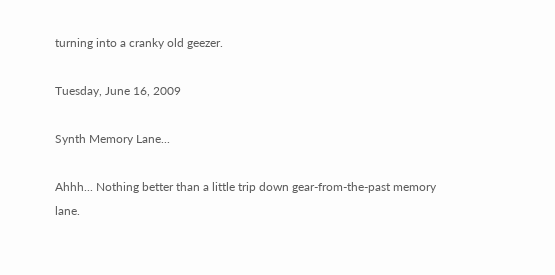turning into a cranky old geezer.

Tuesday, June 16, 2009

Synth Memory Lane...

Ahhh... Nothing better than a little trip down gear-from-the-past memory lane.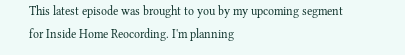This latest episode was brought to you by my upcoming segment for Inside Home Reocording. I'm planning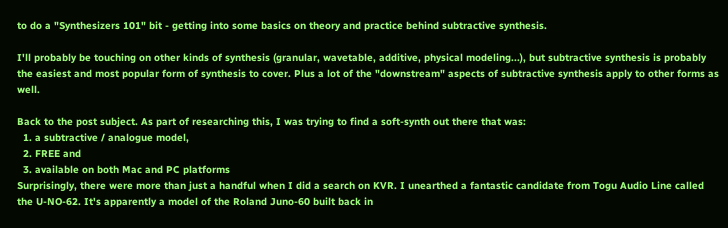to do a "Synthesizers 101" bit - getting into some basics on theory and practice behind subtractive synthesis.

I'll probably be touching on other kinds of synthesis (granular, wavetable, additive, physical modeling...), but subtractive synthesis is probably the easiest and most popular form of synthesis to cover. Plus a lot of the "downstream" aspects of subtractive synthesis apply to other forms as well.

Back to the post subject. As part of researching this, I was trying to find a soft-synth out there that was:
  1. a subtractive / analogue model,
  2. FREE and
  3. available on both Mac and PC platforms
Surprisingly, there were more than just a handful when I did a search on KVR. I unearthed a fantastic candidate from Togu Audio Line called the U-NO-62. It's apparently a model of the Roland Juno-60 built back in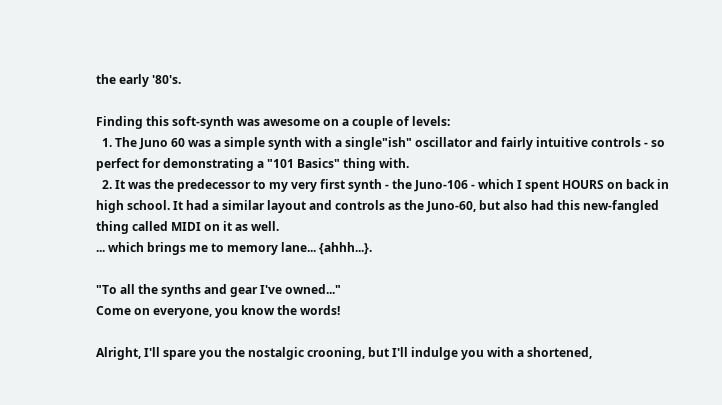the early '80's.

Finding this soft-synth was awesome on a couple of levels:
  1. The Juno 60 was a simple synth with a single"ish" oscillator and fairly intuitive controls - so perfect for demonstrating a "101 Basics" thing with.
  2. It was the predecessor to my very first synth - the Juno-106 - which I spent HOURS on back in high school. It had a similar layout and controls as the Juno-60, but also had this new-fangled thing called MIDI on it as well.
... which brings me to memory lane... {ahhh...}.

"To all the synths and gear I've owned..."
Come on everyone, you know the words!

Alright, I'll spare you the nostalgic crooning, but I'll indulge you with a shortened,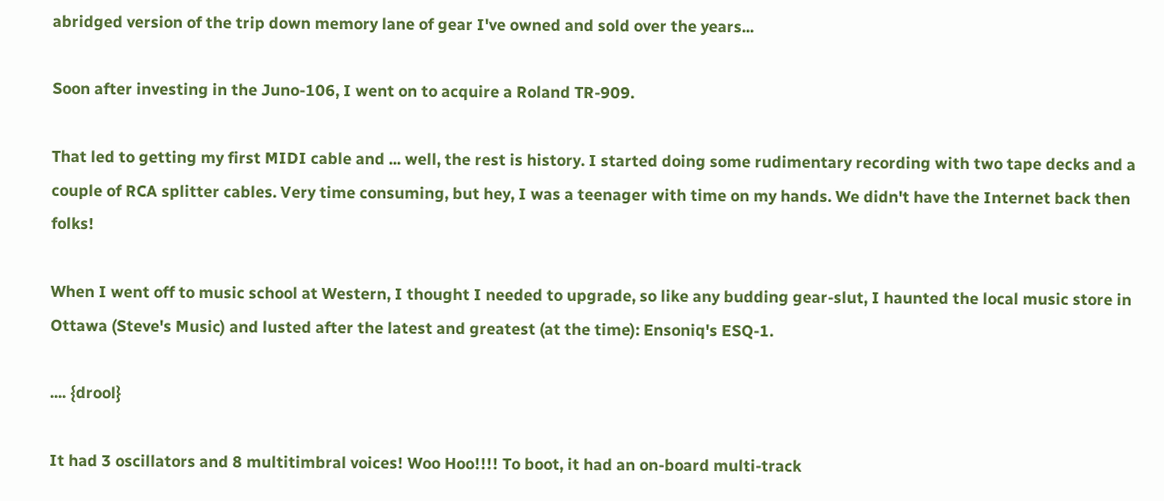abridged version of the trip down memory lane of gear I've owned and sold over the years...

Soon after investing in the Juno-106, I went on to acquire a Roland TR-909.

That led to getting my first MIDI cable and ... well, the rest is history. I started doing some rudimentary recording with two tape decks and a couple of RCA splitter cables. Very time consuming, but hey, I was a teenager with time on my hands. We didn't have the Internet back then folks!

When I went off to music school at Western, I thought I needed to upgrade, so like any budding gear-slut, I haunted the local music store in Ottawa (Steve's Music) and lusted after the latest and greatest (at the time): Ensoniq's ESQ-1.

.... {drool}

It had 3 oscillators and 8 multitimbral voices! Woo Hoo!!!! To boot, it had an on-board multi-track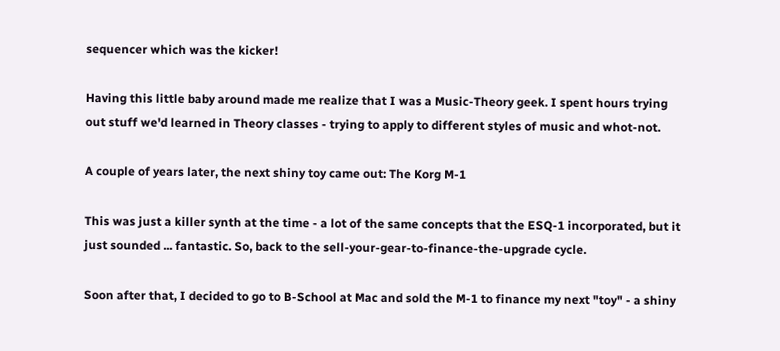sequencer which was the kicker!

Having this little baby around made me realize that I was a Music-Theory geek. I spent hours trying out stuff we'd learned in Theory classes - trying to apply to different styles of music and whot-not.

A couple of years later, the next shiny toy came out: The Korg M-1

This was just a killer synth at the time - a lot of the same concepts that the ESQ-1 incorporated, but it just sounded ... fantastic. So, back to the sell-your-gear-to-finance-the-upgrade cycle.

Soon after that, I decided to go to B-School at Mac and sold the M-1 to finance my next "toy" - a shiny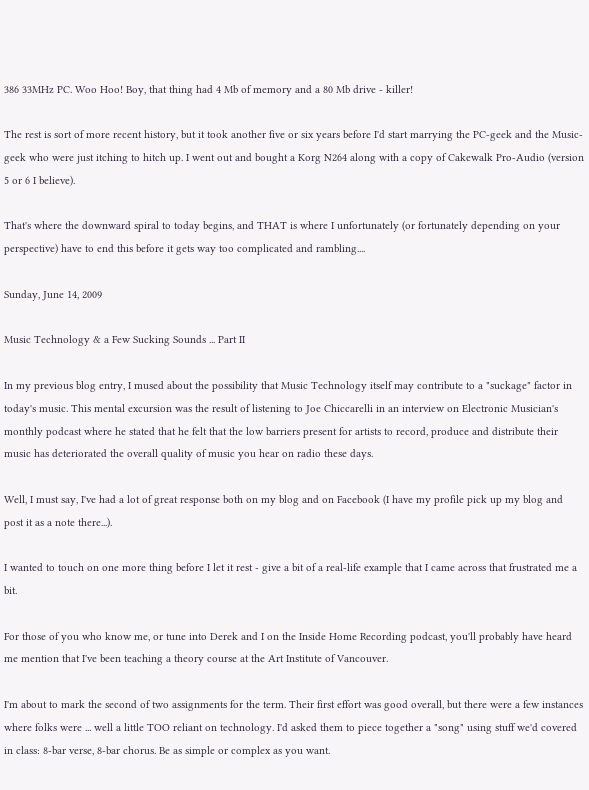386 33MHz PC. Woo Hoo! Boy, that thing had 4 Mb of memory and a 80 Mb drive - killer!

The rest is sort of more recent history, but it took another five or six years before I'd start marrying the PC-geek and the Music-geek who were just itching to hitch up. I went out and bought a Korg N264 along with a copy of Cakewalk Pro-Audio (version 5 or 6 I believe).

That's where the downward spiral to today begins, and THAT is where I unfortunately (or fortunately depending on your perspective) have to end this before it gets way too complicated and rambling....

Sunday, June 14, 2009

Music Technology & a Few Sucking Sounds ... Part II

In my previous blog entry, I mused about the possibility that Music Technology itself may contribute to a "suckage" factor in today's music. This mental excursion was the result of listening to Joe Chiccarelli in an interview on Electronic Musician's monthly podcast where he stated that he felt that the low barriers present for artists to record, produce and distribute their music has deteriorated the overall quality of music you hear on radio these days.

Well, I must say, I've had a lot of great response both on my blog and on Facebook (I have my profile pick up my blog and post it as a note there...).

I wanted to touch on one more thing before I let it rest - give a bit of a real-life example that I came across that frustrated me a bit.

For those of you who know me, or tune into Derek and I on the Inside Home Recording podcast, you'll probably have heard me mention that I've been teaching a theory course at the Art Institute of Vancouver.

I'm about to mark the second of two assignments for the term. Their first effort was good overall, but there were a few instances where folks were ... well a little TOO reliant on technology. I'd asked them to piece together a "song" using stuff we'd covered in class: 8-bar verse, 8-bar chorus. Be as simple or complex as you want.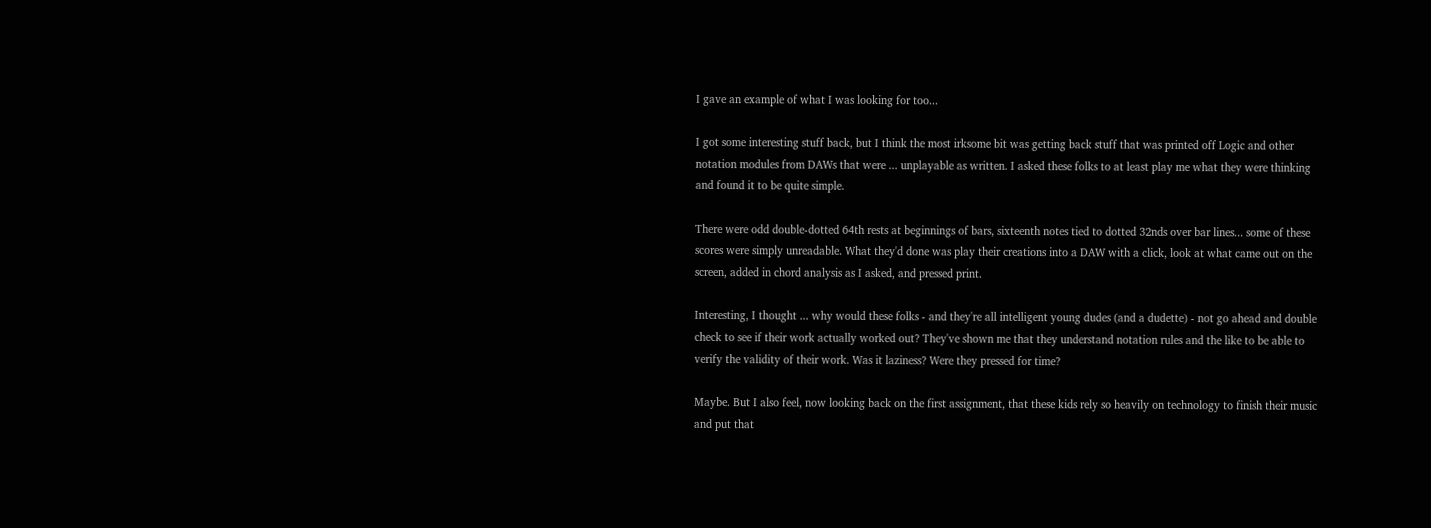I gave an example of what I was looking for too...

I got some interesting stuff back, but I think the most irksome bit was getting back stuff that was printed off Logic and other notation modules from DAWs that were ... unplayable as written. I asked these folks to at least play me what they were thinking and found it to be quite simple.

There were odd double-dotted 64th rests at beginnings of bars, sixteenth notes tied to dotted 32nds over bar lines... some of these scores were simply unreadable. What they'd done was play their creations into a DAW with a click, look at what came out on the screen, added in chord analysis as I asked, and pressed print.

Interesting, I thought ... why would these folks - and they're all intelligent young dudes (and a dudette) - not go ahead and double check to see if their work actually worked out? They've shown me that they understand notation rules and the like to be able to verify the validity of their work. Was it laziness? Were they pressed for time?

Maybe. But I also feel, now looking back on the first assignment, that these kids rely so heavily on technology to finish their music and put that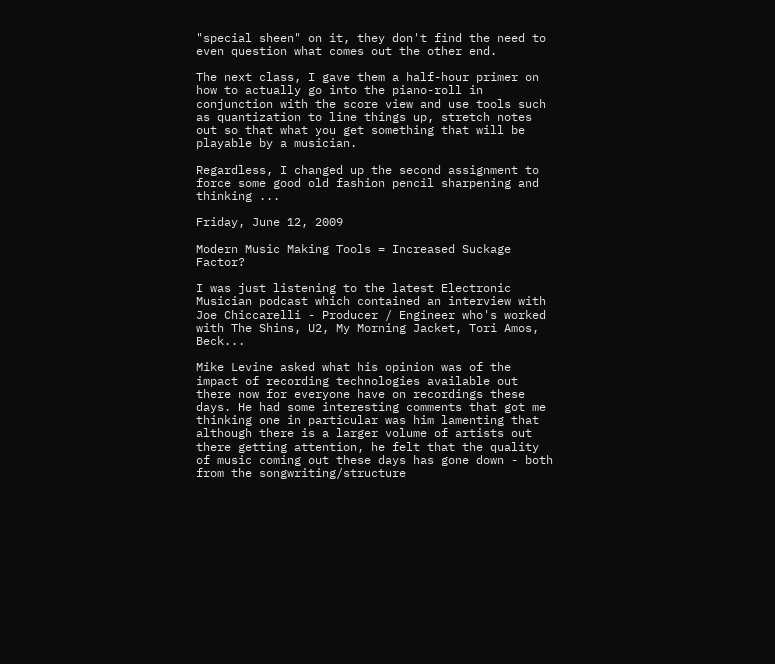"special sheen" on it, they don't find the need to even question what comes out the other end.

The next class, I gave them a half-hour primer on how to actually go into the piano-roll in conjunction with the score view and use tools such as quantization to line things up, stretch notes out so that what you get something that will be playable by a musician.

Regardless, I changed up the second assignment to force some good old fashion pencil sharpening and thinking ...

Friday, June 12, 2009

Modern Music Making Tools = Increased Suckage Factor?

I was just listening to the latest Electronic Musician podcast which contained an interview with Joe Chiccarelli - Producer / Engineer who's worked with The Shins, U2, My Morning Jacket, Tori Amos, Beck...

Mike Levine asked what his opinion was of the impact of recording technologies available out there now for everyone have on recordings these days. He had some interesting comments that got me thinking one in particular was him lamenting that although there is a larger volume of artists out there getting attention, he felt that the quality of music coming out these days has gone down - both from the songwriting/structure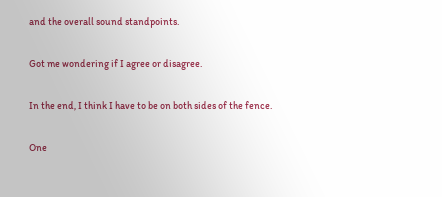and the overall sound standpoints.

Got me wondering if I agree or disagree.

In the end, I think I have to be on both sides of the fence.

One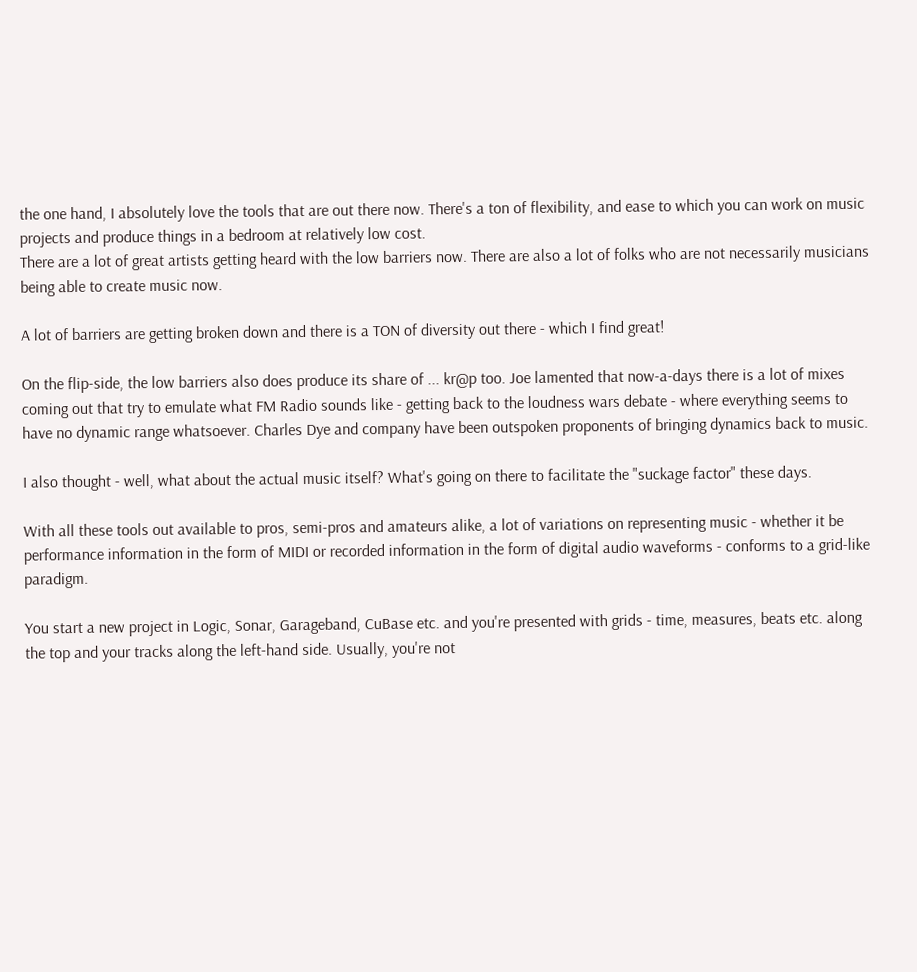the one hand, I absolutely love the tools that are out there now. There's a ton of flexibility, and ease to which you can work on music projects and produce things in a bedroom at relatively low cost.
There are a lot of great artists getting heard with the low barriers now. There are also a lot of folks who are not necessarily musicians being able to create music now.

A lot of barriers are getting broken down and there is a TON of diversity out there - which I find great!

On the flip-side, the low barriers also does produce its share of ... kr@p too. Joe lamented that now-a-days there is a lot of mixes coming out that try to emulate what FM Radio sounds like - getting back to the loudness wars debate - where everything seems to have no dynamic range whatsoever. Charles Dye and company have been outspoken proponents of bringing dynamics back to music.

I also thought - well, what about the actual music itself? What's going on there to facilitate the "suckage factor" these days.

With all these tools out available to pros, semi-pros and amateurs alike, a lot of variations on representing music - whether it be performance information in the form of MIDI or recorded information in the form of digital audio waveforms - conforms to a grid-like paradigm.

You start a new project in Logic, Sonar, Garageband, CuBase etc. and you're presented with grids - time, measures, beats etc. along the top and your tracks along the left-hand side. Usually, you're not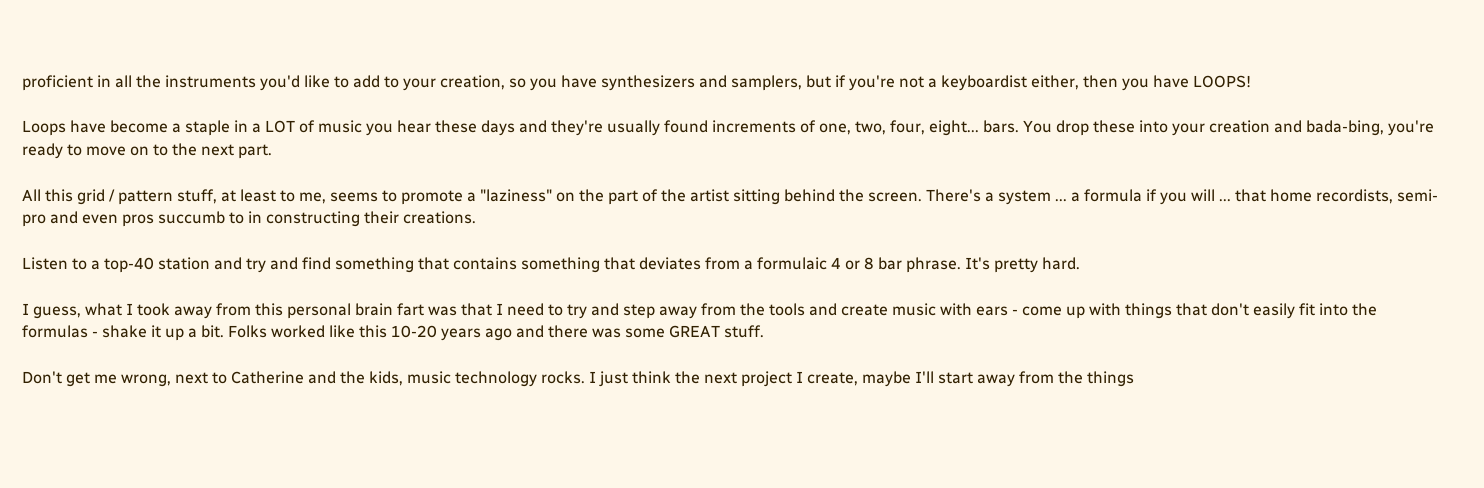proficient in all the instruments you'd like to add to your creation, so you have synthesizers and samplers, but if you're not a keyboardist either, then you have LOOPS!

Loops have become a staple in a LOT of music you hear these days and they're usually found increments of one, two, four, eight... bars. You drop these into your creation and bada-bing, you're ready to move on to the next part.

All this grid / pattern stuff, at least to me, seems to promote a "laziness" on the part of the artist sitting behind the screen. There's a system ... a formula if you will ... that home recordists, semi-pro and even pros succumb to in constructing their creations.

Listen to a top-40 station and try and find something that contains something that deviates from a formulaic 4 or 8 bar phrase. It's pretty hard.

I guess, what I took away from this personal brain fart was that I need to try and step away from the tools and create music with ears - come up with things that don't easily fit into the formulas - shake it up a bit. Folks worked like this 10-20 years ago and there was some GREAT stuff.

Don't get me wrong, next to Catherine and the kids, music technology rocks. I just think the next project I create, maybe I'll start away from the things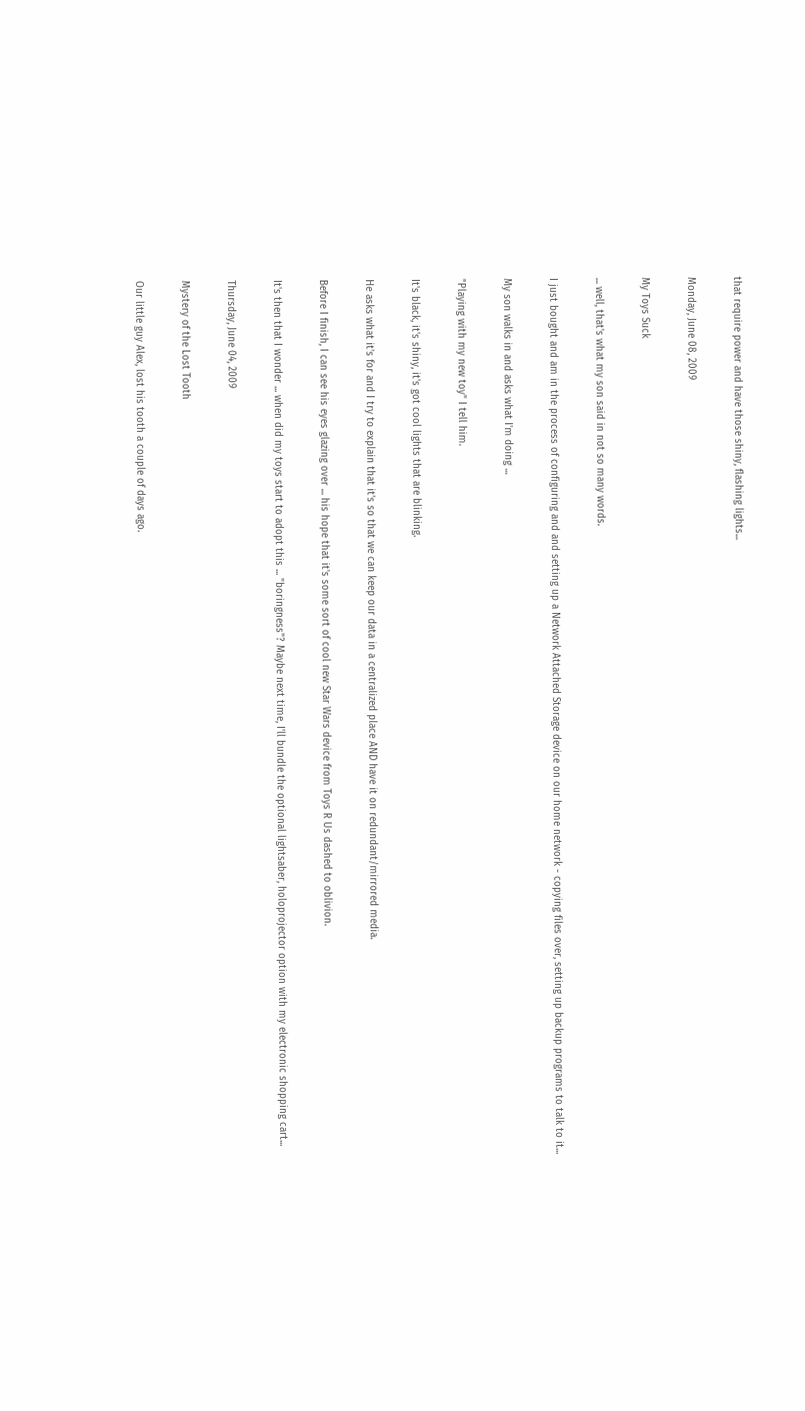that require power and have those shiny, flashing lights...

Monday, June 08, 2009

My Toys Suck

... well, that's what my son said in not so many words.

I just bought and am in the process of configuring and and setting up a Network Attached Storage device on our home network - copying files over, setting up backup programs to talk to it...

My son walks in and asks what I'm doing ...

"Playing with my new toy" I tell him.

It's black, it's shiny, it's got cool lights that are blinking.

He asks what it's for and I try to explain that it's so that we can keep our data in a centralized place AND have it on redundant/mirrored media.

Before I finish, I can see his eyes glazing over ... his hope that it's some sort of cool new Star Wars device from Toys R Us dashed to oblivion.

It's then that I wonder ... when did my toys start to adopt this ... "boringness"? Maybe next time, I'll bundle the optional lightsaber, holoprojector option with my electronic shopping cart...

Thursday, June 04, 2009

Mystery of the Lost Tooth

Our little guy Alex, lost his tooth a couple of days ago.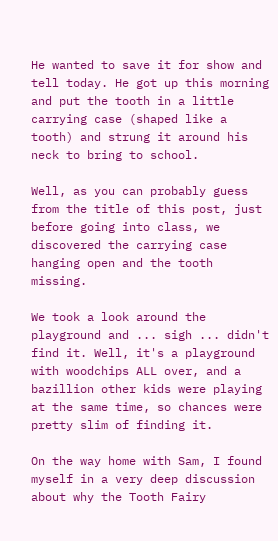He wanted to save it for show and tell today. He got up this morning and put the tooth in a little carrying case (shaped like a tooth) and strung it around his neck to bring to school.

Well, as you can probably guess from the title of this post, just before going into class, we discovered the carrying case hanging open and the tooth missing.

We took a look around the playground and ... sigh ... didn't find it. Well, it's a playground with woodchips ALL over, and a bazillion other kids were playing at the same time, so chances were pretty slim of finding it.

On the way home with Sam, I found myself in a very deep discussion about why the Tooth Fairy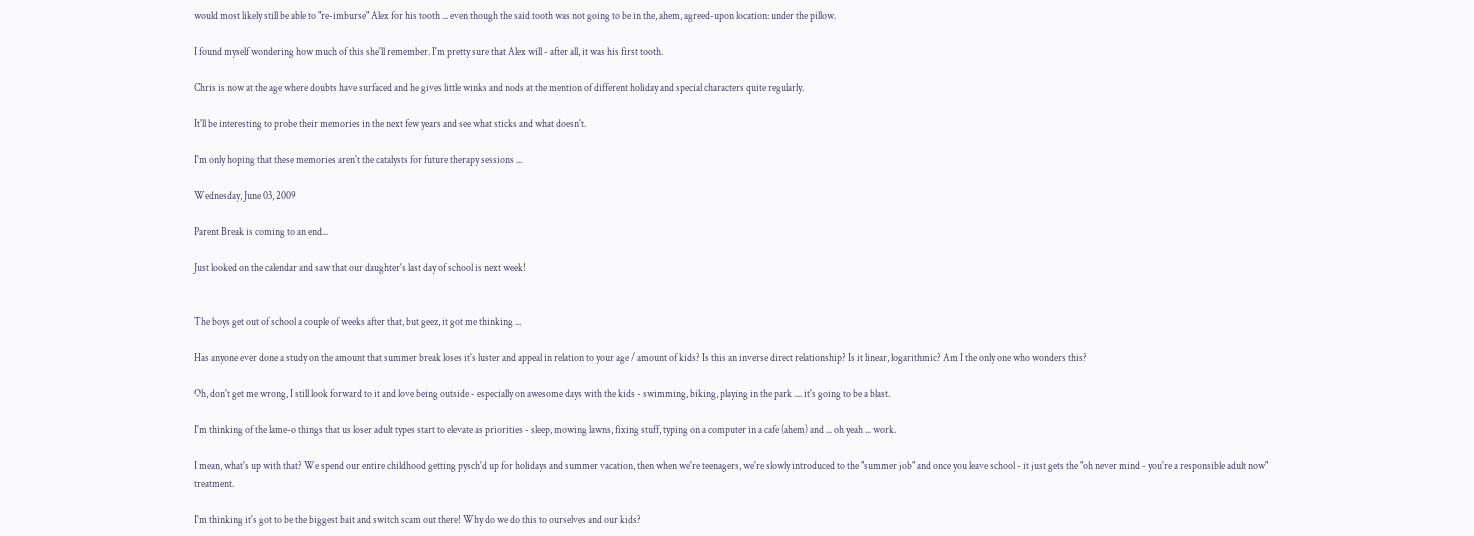would most likely still be able to "re-imburse" Alex for his tooth ... even though the said tooth was not going to be in the, ahem, agreed-upon location: under the pillow.

I found myself wondering how much of this she'll remember. I'm pretty sure that Alex will - after all, it was his first tooth.

Chris is now at the age where doubts have surfaced and he gives little winks and nods at the mention of different holiday and special characters quite regularly.

It'll be interesting to probe their memories in the next few years and see what sticks and what doesn't.

I'm only hoping that these memories aren't the catalysts for future therapy sessions ...

Wednesday, June 03, 2009

Parent Break is coming to an end...

Just looked on the calendar and saw that our daughter's last day of school is next week!


The boys get out of school a couple of weeks after that, but geez, it got me thinking ...

Has anyone ever done a study on the amount that summer break loses it's luster and appeal in relation to your age / amount of kids? Is this an inverse direct relationship? Is it linear, logarithmic? Am I the only one who wonders this?

Oh, don't get me wrong, I still look forward to it and love being outside - especially on awesome days with the kids - swimming, biking, playing in the park .... it's going to be a blast.

I'm thinking of the lame-o things that us loser adult types start to elevate as priorities - sleep, mowing lawns, fixing stuff, typing on a computer in a cafe (ahem) and ... oh yeah ... work.

I mean, what's up with that? We spend our entire childhood getting pysch'd up for holidays and summer vacation, then when we're teenagers, we're slowly introduced to the "summer job" and once you leave school - it just gets the "oh never mind - you're a responsible adult now" treatment.

I'm thinking it's got to be the biggest bait and switch scam out there! Why do we do this to ourselves and our kids?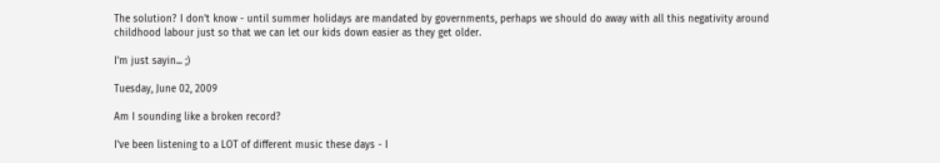The solution? I don't know - until summer holidays are mandated by governments, perhaps we should do away with all this negativity around childhood labour just so that we can let our kids down easier as they get older.

I'm just sayin... ;)

Tuesday, June 02, 2009

Am I sounding like a broken record?

I've been listening to a LOT of different music these days - I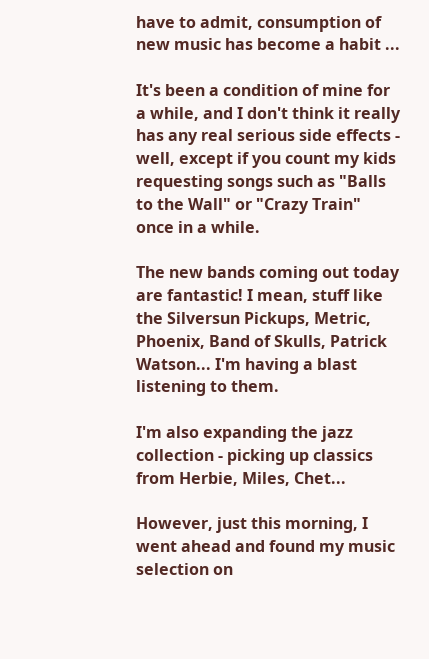have to admit, consumption of new music has become a habit ...

It's been a condition of mine for a while, and I don't think it really has any real serious side effects - well, except if you count my kids requesting songs such as "Balls to the Wall" or "Crazy Train" once in a while.

The new bands coming out today are fantastic! I mean, stuff like the Silversun Pickups, Metric, Phoenix, Band of Skulls, Patrick Watson... I'm having a blast listening to them.

I'm also expanding the jazz collection - picking up classics from Herbie, Miles, Chet...

However, just this morning, I went ahead and found my music selection on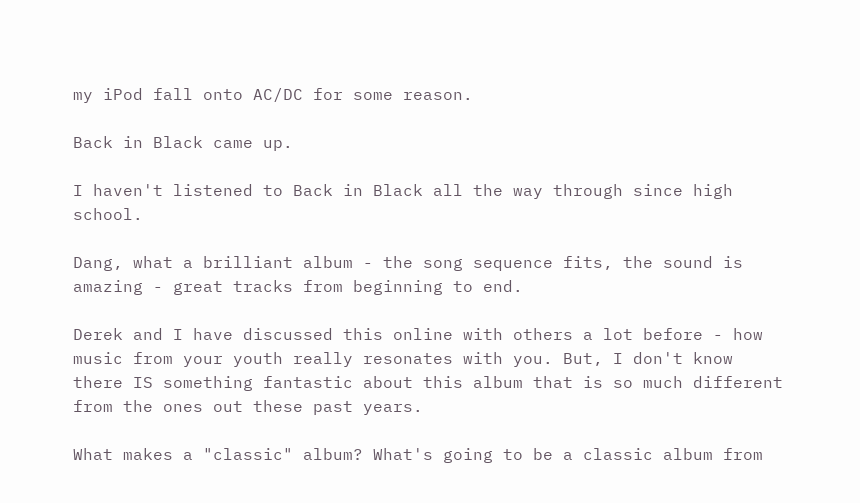my iPod fall onto AC/DC for some reason.

Back in Black came up.

I haven't listened to Back in Black all the way through since high school.

Dang, what a brilliant album - the song sequence fits, the sound is amazing - great tracks from beginning to end.

Derek and I have discussed this online with others a lot before - how music from your youth really resonates with you. But, I don't know there IS something fantastic about this album that is so much different from the ones out these past years.

What makes a "classic" album? What's going to be a classic album from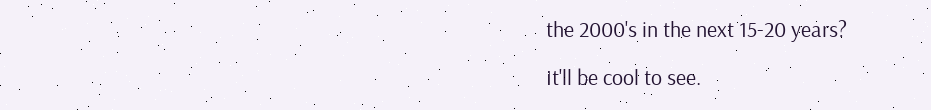the 2000's in the next 15-20 years?

It'll be cool to see.